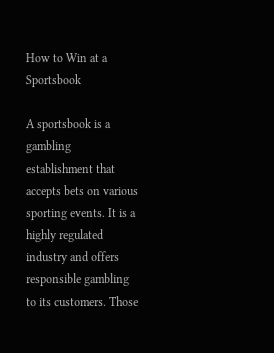How to Win at a Sportsbook

A sportsbook is a gambling establishment that accepts bets on various sporting events. It is a highly regulated industry and offers responsible gambling to its customers. Those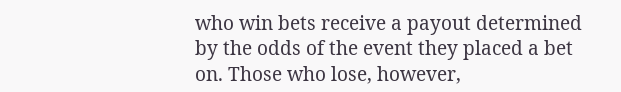who win bets receive a payout determined by the odds of the event they placed a bet on. Those who lose, however,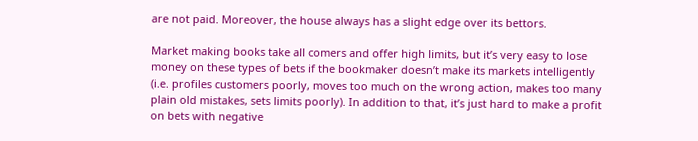are not paid. Moreover, the house always has a slight edge over its bettors.

Market making books take all comers and offer high limits, but it’s very easy to lose money on these types of bets if the bookmaker doesn’t make its markets intelligently (i.e. profiles customers poorly, moves too much on the wrong action, makes too many plain old mistakes, sets limits poorly). In addition to that, it’s just hard to make a profit on bets with negative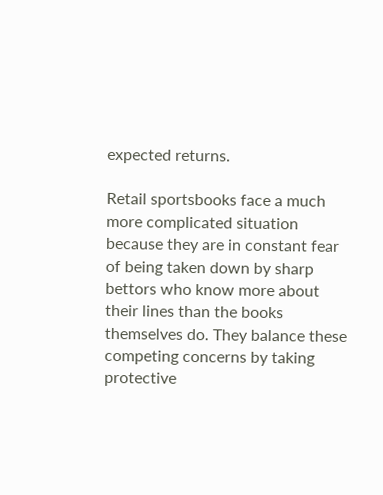expected returns.

Retail sportsbooks face a much more complicated situation because they are in constant fear of being taken down by sharp bettors who know more about their lines than the books themselves do. They balance these competing concerns by taking protective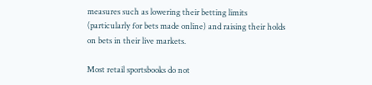measures such as lowering their betting limits (particularly for bets made online) and raising their holds on bets in their live markets.

Most retail sportsbooks do not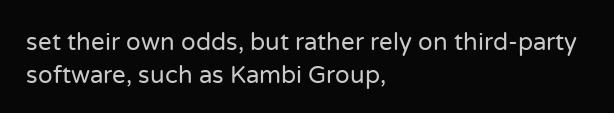set their own odds, but rather rely on third-party software, such as Kambi Group,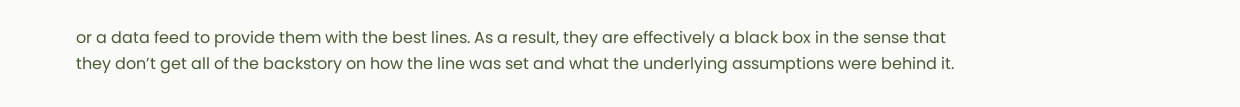or a data feed to provide them with the best lines. As a result, they are effectively a black box in the sense that they don’t get all of the backstory on how the line was set and what the underlying assumptions were behind it.